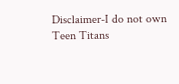Disclaimer-I do not own Teen Titans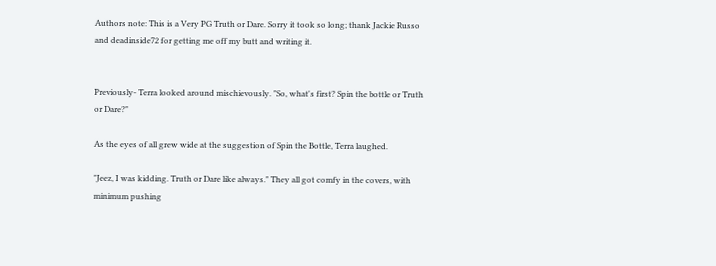Authors note: This is a Very PG Truth or Dare. Sorry it took so long; thank Jackie Russo and deadinside72 for getting me off my butt and writing it.


Previously- Terra looked around mischievously. "So, what's first? Spin the bottle or Truth or Dare?"

As the eyes of all grew wide at the suggestion of Spin the Bottle, Terra laughed.

"Jeez, I was kidding. Truth or Dare like always." They all got comfy in the covers, with minimum pushing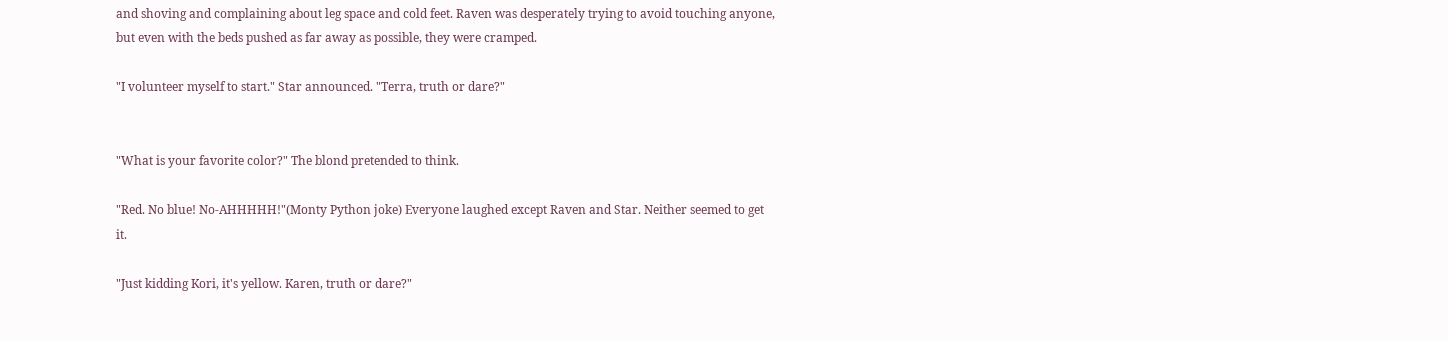and shoving and complaining about leg space and cold feet. Raven was desperately trying to avoid touching anyone, but even with the beds pushed as far away as possible, they were cramped.

"I volunteer myself to start." Star announced. "Terra, truth or dare?"


"What is your favorite color?" The blond pretended to think.

"Red. No blue! No-AHHHHH!"(Monty Python joke) Everyone laughed except Raven and Star. Neither seemed to get it.

"Just kidding Kori, it's yellow. Karen, truth or dare?"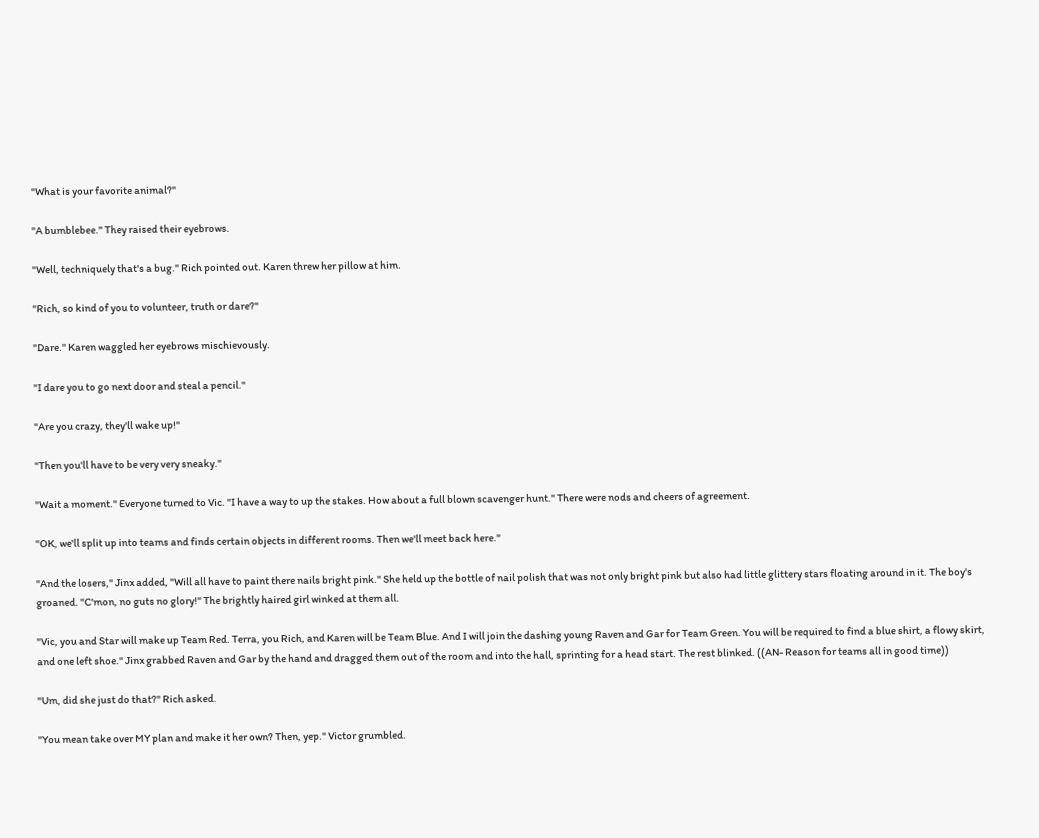"What is your favorite animal?"

"A bumblebee." They raised their eyebrows.

"Well, techniquely that's a bug." Rich pointed out. Karen threw her pillow at him.

"Rich, so kind of you to volunteer, truth or dare?"

"Dare." Karen waggled her eyebrows mischievously.

"I dare you to go next door and steal a pencil."

"Are you crazy, they'll wake up!"

"Then you'll have to be very very sneaky."

"Wait a moment." Everyone turned to Vic. "I have a way to up the stakes. How about a full blown scavenger hunt." There were nods and cheers of agreement.

"OK, we'll split up into teams and finds certain objects in different rooms. Then we'll meet back here."

"And the losers," Jinx added, "Will all have to paint there nails bright pink." She held up the bottle of nail polish that was not only bright pink but also had little glittery stars floating around in it. The boy's groaned. "C'mon, no guts no glory!" The brightly haired girl winked at them all.

"Vic, you and Star will make up Team Red. Terra, you Rich, and Karen will be Team Blue. And I will join the dashing young Raven and Gar for Team Green. You will be required to find a blue shirt, a flowy skirt, and one left shoe." Jinx grabbed Raven and Gar by the hand and dragged them out of the room and into the hall, sprinting for a head start. The rest blinked. ((AN- Reason for teams all in good time))

"Um, did she just do that?" Rich asked.

"You mean take over MY plan and make it her own? Then, yep." Victor grumbled.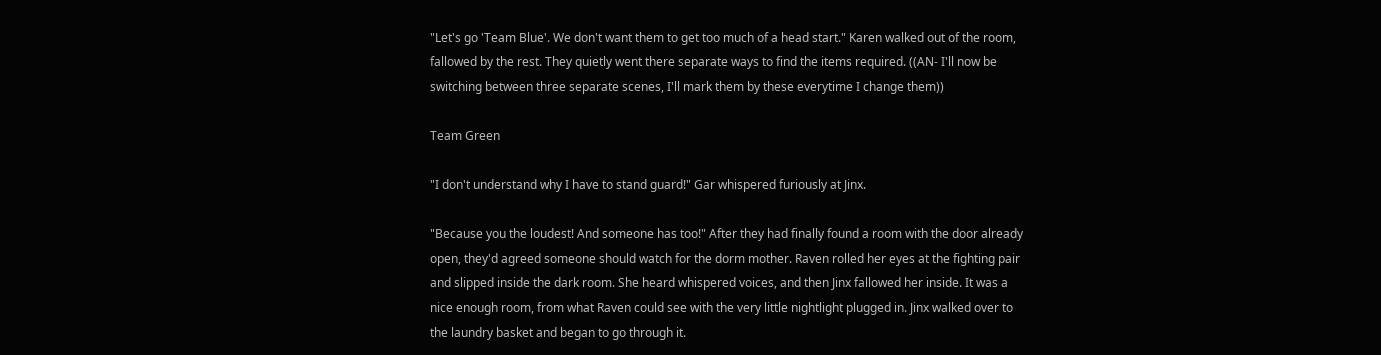"Let's go 'Team Blue'. We don't want them to get too much of a head start." Karen walked out of the room, fallowed by the rest. They quietly went there separate ways to find the items required. ((AN- I'll now be switching between three separate scenes, I'll mark them by these everytime I change them))

Team Green

"I don't understand why I have to stand guard!" Gar whispered furiously at Jinx.

"Because you the loudest! And someone has too!" After they had finally found a room with the door already open, they'd agreed someone should watch for the dorm mother. Raven rolled her eyes at the fighting pair and slipped inside the dark room. She heard whispered voices, and then Jinx fallowed her inside. It was a nice enough room, from what Raven could see with the very little nightlight plugged in. Jinx walked over to the laundry basket and began to go through it.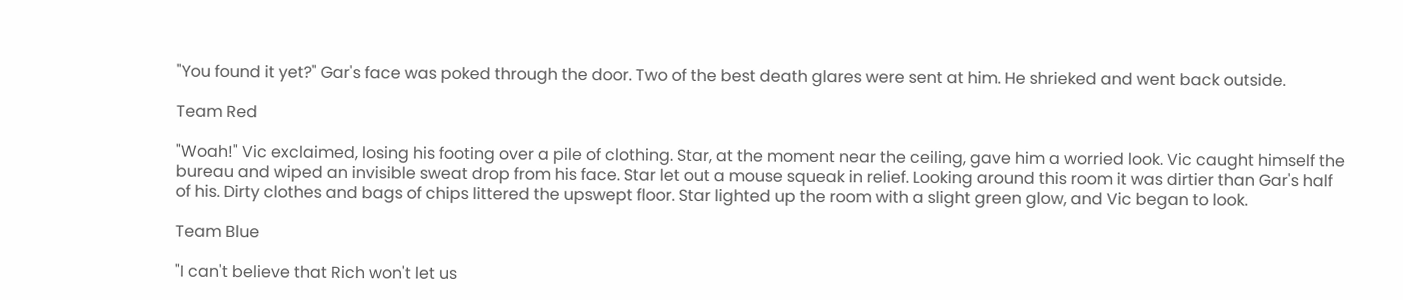"You found it yet?" Gar's face was poked through the door. Two of the best death glares were sent at him. He shrieked and went back outside.

Team Red

"Woah!" Vic exclaimed, losing his footing over a pile of clothing. Star, at the moment near the ceiling, gave him a worried look. Vic caught himself the bureau and wiped an invisible sweat drop from his face. Star let out a mouse squeak in relief. Looking around this room it was dirtier than Gar's half of his. Dirty clothes and bags of chips littered the upswept floor. Star lighted up the room with a slight green glow, and Vic began to look.

Team Blue

"I can't believe that Rich won't let us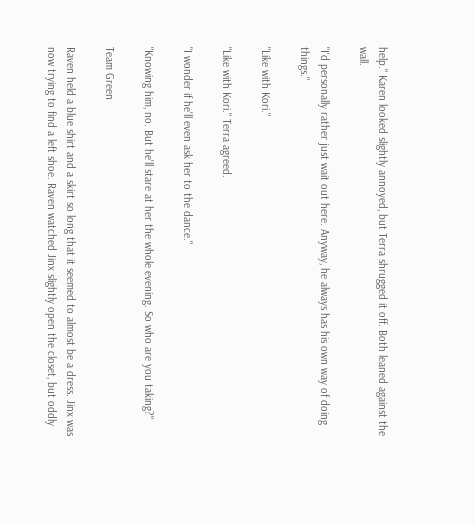help." Karen looked slightly annoyed, but Terra shrugged it off. Both leaned against the wall.

"I'd personally rather just wait out here. Anyway, he always has his own way of doing things."

"Like with Kori."

"Like with Kori." Terra agreed.

"I wonder if he'll even ask her to the dance."

"Knowing him, no. But he'll stare at her the whole evening. So who are you taking?"

Team Green

Raven held a blue shirt and a skirt so long that it seemed to almost be a dress. Jinx was now trying to find a left shoe. Raven watched Jinx slightly open the closet, but oddly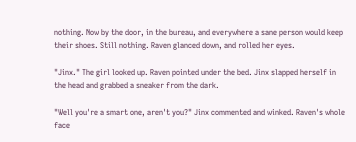nothing. Now by the door, in the bureau, and everywhere a sane person would keep their shoes. Still nothing. Raven glanced down, and rolled her eyes.

"Jinx." The girl looked up. Raven pointed under the bed. Jinx slapped herself in the head and grabbed a sneaker from the dark.

"Well you're a smart one, aren't you?" Jinx commented and winked. Raven's whole face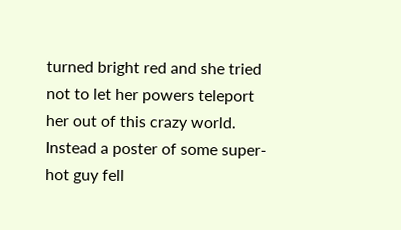turned bright red and she tried not to let her powers teleport her out of this crazy world. Instead a poster of some super-hot guy fell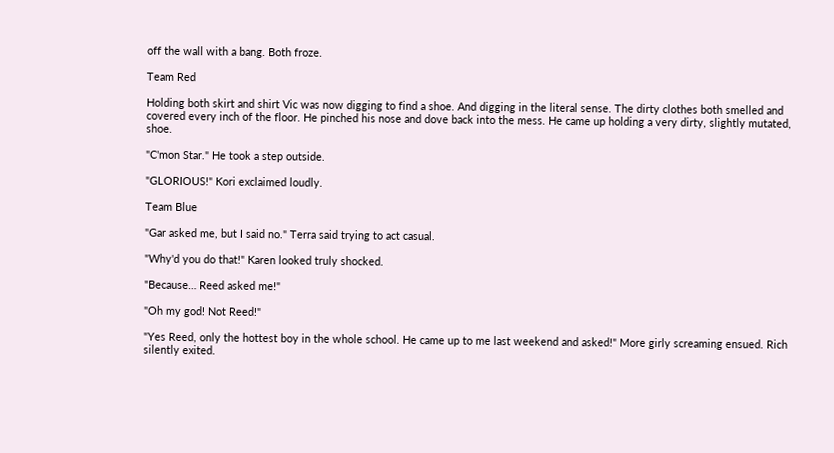off the wall with a bang. Both froze.

Team Red

Holding both skirt and shirt Vic was now digging to find a shoe. And digging in the literal sense. The dirty clothes both smelled and covered every inch of the floor. He pinched his nose and dove back into the mess. He came up holding a very dirty, slightly mutated, shoe.

"C'mon Star." He took a step outside.

"GLORIOUS!" Kori exclaimed loudly.

Team Blue

"Gar asked me, but I said no." Terra said trying to act casual.

"Why'd you do that!" Karen looked truly shocked.

"Because… Reed asked me!"

"Oh my god! Not Reed!"

"Yes Reed, only the hottest boy in the whole school. He came up to me last weekend and asked!" More girly screaming ensued. Rich silently exited.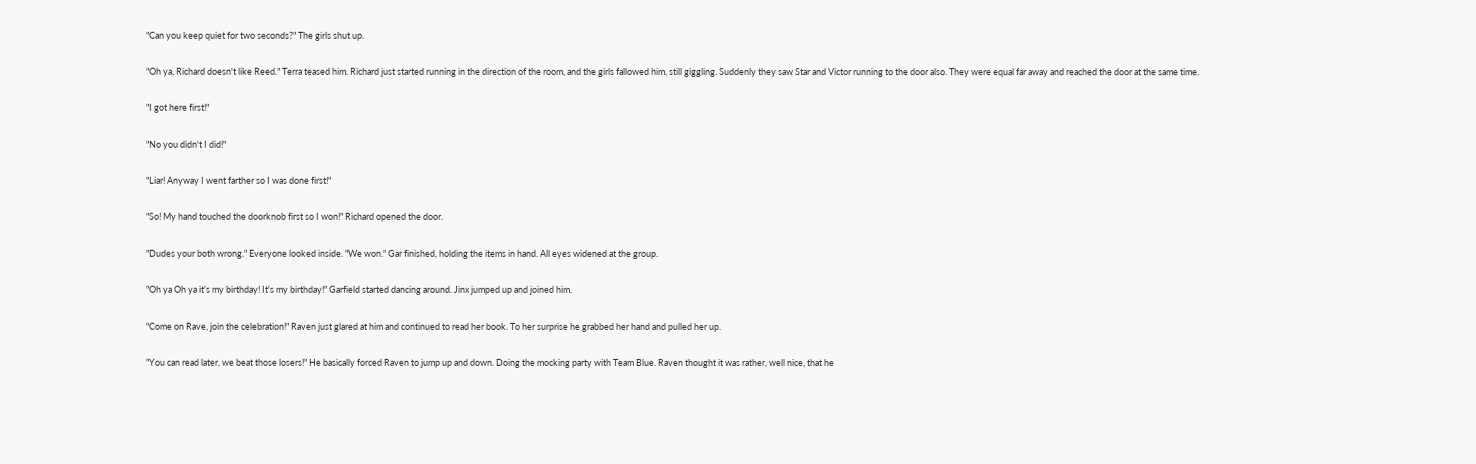"Can you keep quiet for two seconds?" The girls shut up.

"Oh ya, Richard doesn't like Reed." Terra teased him. Richard just started running in the direction of the room, and the girls fallowed him, still giggling. Suddenly they saw Star and Victor running to the door also. They were equal far away and reached the door at the same time.

"I got here first!"

"No you didn't I did!"

"Liar! Anyway I went farther so I was done first!"

"So! My hand touched the doorknob first so I won!" Richard opened the door.

"Dudes your both wrong." Everyone looked inside. "We won." Gar finished, holding the items in hand. All eyes widened at the group.

"Oh ya Oh ya it's my birthday! It's my birthday!" Garfield started dancing around. Jinx jumped up and joined him.

"Come on Rave, join the celebration!" Raven just glared at him and continued to read her book. To her surprise he grabbed her hand and pulled her up.

"You can read later, we beat those losers!" He basically forced Raven to jump up and down. Doing the mocking party with Team Blue. Raven thought it was rather, well nice, that he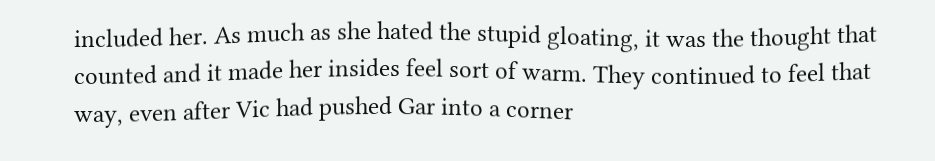included her. As much as she hated the stupid gloating, it was the thought that counted and it made her insides feel sort of warm. They continued to feel that way, even after Vic had pushed Gar into a corner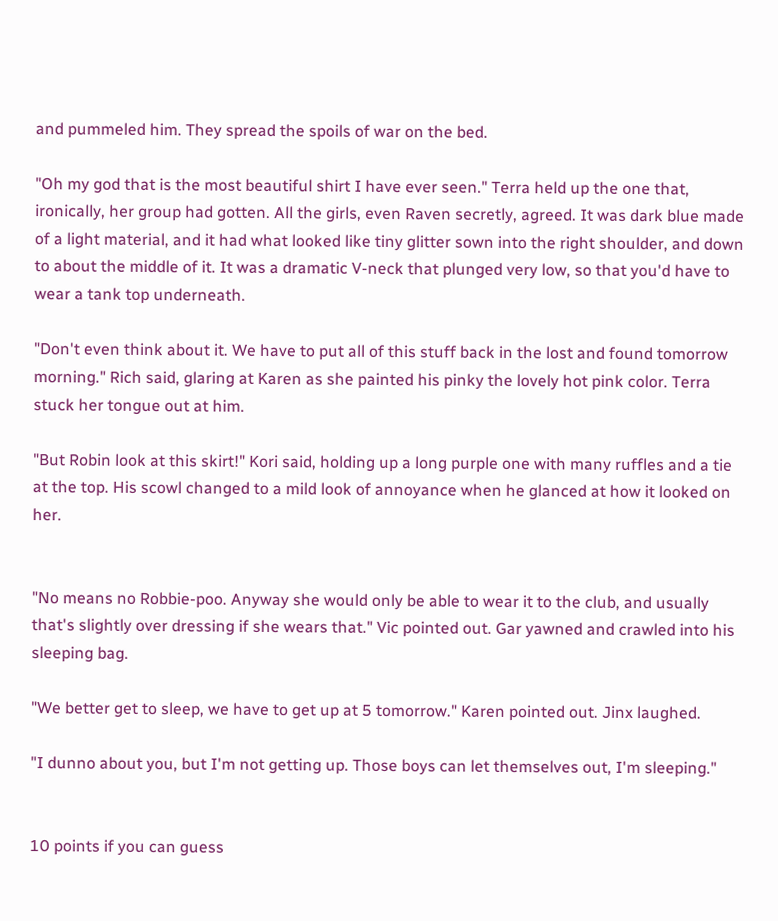and pummeled him. They spread the spoils of war on the bed.

"Oh my god that is the most beautiful shirt I have ever seen." Terra held up the one that, ironically, her group had gotten. All the girls, even Raven secretly, agreed. It was dark blue made of a light material, and it had what looked like tiny glitter sown into the right shoulder, and down to about the middle of it. It was a dramatic V-neck that plunged very low, so that you'd have to wear a tank top underneath.

"Don't even think about it. We have to put all of this stuff back in the lost and found tomorrow morning." Rich said, glaring at Karen as she painted his pinky the lovely hot pink color. Terra stuck her tongue out at him.

"But Robin look at this skirt!" Kori said, holding up a long purple one with many ruffles and a tie at the top. His scowl changed to a mild look of annoyance when he glanced at how it looked on her.


"No means no Robbie-poo. Anyway she would only be able to wear it to the club, and usually that's slightly over dressing if she wears that." Vic pointed out. Gar yawned and crawled into his sleeping bag.

"We better get to sleep, we have to get up at 5 tomorrow." Karen pointed out. Jinx laughed.

"I dunno about you, but I'm not getting up. Those boys can let themselves out, I'm sleeping."


10 points if you can guess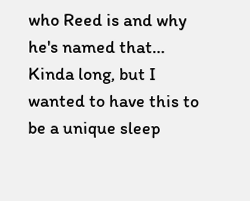who Reed is and why he's named that… Kinda long, but I wanted to have this to be a unique sleep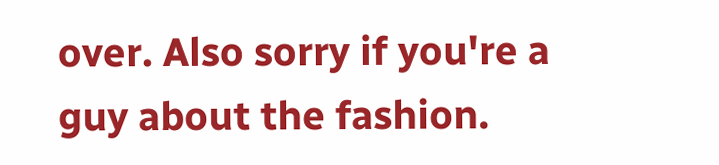over. Also sorry if you're a guy about the fashion.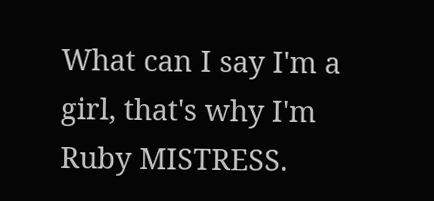What can I say I'm a girl, that's why I'm Ruby MISTRESS.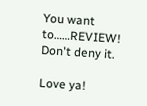You want to……REVIEW! Don't deny it.

Love ya!